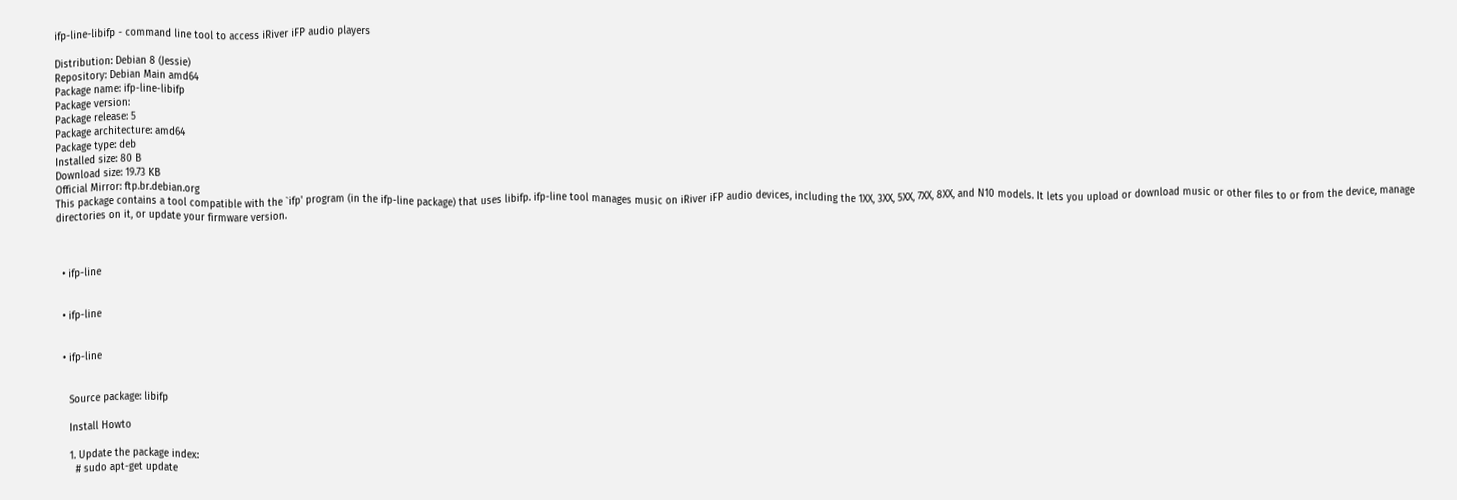ifp-line-libifp - command line tool to access iRiver iFP audio players

Distribution: Debian 8 (Jessie)
Repository: Debian Main amd64
Package name: ifp-line-libifp
Package version:
Package release: 5
Package architecture: amd64
Package type: deb
Installed size: 80 B
Download size: 19.73 KB
Official Mirror: ftp.br.debian.org
This package contains a tool compatible with the `ifp' program (in the ifp-line package) that uses libifp. ifp-line tool manages music on iRiver iFP audio devices, including the 1XX, 3XX, 5XX, 7XX, 8XX, and N10 models. It lets you upload or download music or other files to or from the device, manage directories on it, or update your firmware version.



  • ifp-line


  • ifp-line


  • ifp-line


    Source package: libifp

    Install Howto

    1. Update the package index:
      # sudo apt-get update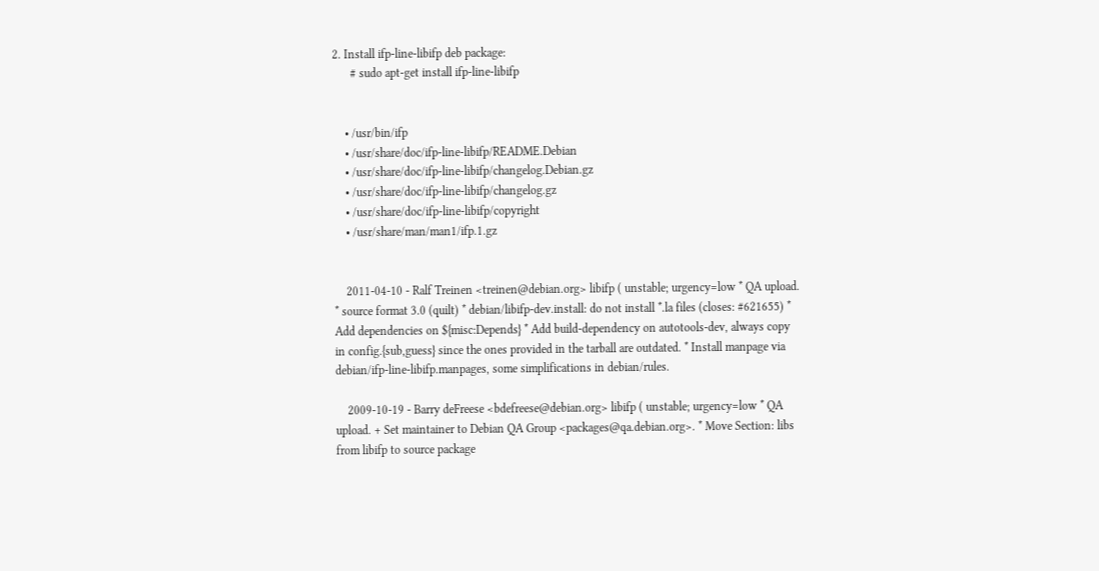2. Install ifp-line-libifp deb package:
      # sudo apt-get install ifp-line-libifp


    • /usr/bin/ifp
    • /usr/share/doc/ifp-line-libifp/README.Debian
    • /usr/share/doc/ifp-line-libifp/changelog.Debian.gz
    • /usr/share/doc/ifp-line-libifp/changelog.gz
    • /usr/share/doc/ifp-line-libifp/copyright
    • /usr/share/man/man1/ifp.1.gz


    2011-04-10 - Ralf Treinen <treinen@debian.org> libifp ( unstable; urgency=low * QA upload. * source format 3.0 (quilt) * debian/libifp-dev.install: do not install *.la files (closes: #621655) * Add dependencies on ${misc:Depends} * Add build-dependency on autotools-dev, always copy in config.{sub,guess} since the ones provided in the tarball are outdated. * Install manpage via debian/ifp-line-libifp.manpages, some simplifications in debian/rules.

    2009-10-19 - Barry deFreese <bdefreese@debian.org> libifp ( unstable; urgency=low * QA upload. + Set maintainer to Debian QA Group <packages@qa.debian.org>. * Move Section: libs from libifp to source package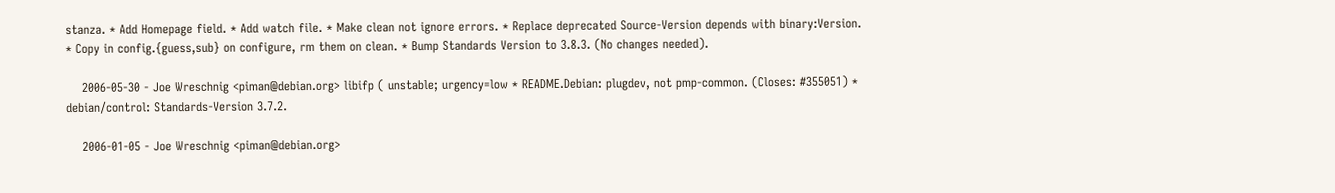stanza. * Add Homepage field. * Add watch file. * Make clean not ignore errors. * Replace deprecated Source-Version depends with binary:Version. * Copy in config.{guess,sub} on configure, rm them on clean. * Bump Standards Version to 3.8.3. (No changes needed).

    2006-05-30 - Joe Wreschnig <piman@debian.org> libifp ( unstable; urgency=low * README.Debian: plugdev, not pmp-common. (Closes: #355051) * debian/control: Standards-Version 3.7.2.

    2006-01-05 - Joe Wreschnig <piman@debian.org>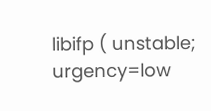libifp ( unstable; urgency=low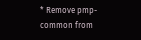* Remove pmp-common from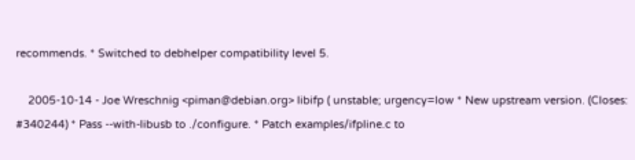recommends. * Switched to debhelper compatibility level 5.

    2005-10-14 - Joe Wreschnig <piman@debian.org> libifp ( unstable; urgency=low * New upstream version. (Closes: #340244) * Pass --with-libusb to ./configure. * Patch examples/ifpline.c to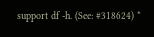support df -h. (See: #318624) *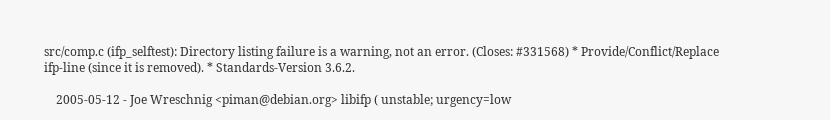src/comp.c (ifp_selftest): Directory listing failure is a warning, not an error. (Closes: #331568) * Provide/Conflict/Replace ifp-line (since it is removed). * Standards-Version 3.6.2.

    2005-05-12 - Joe Wreschnig <piman@debian.org> libifp ( unstable; urgency=low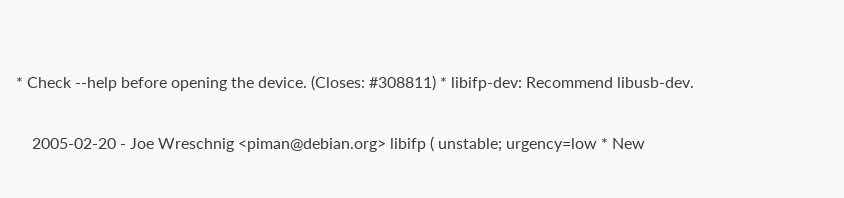* Check --help before opening the device. (Closes: #308811) * libifp-dev: Recommend libusb-dev.

    2005-02-20 - Joe Wreschnig <piman@debian.org> libifp ( unstable; urgency=low * New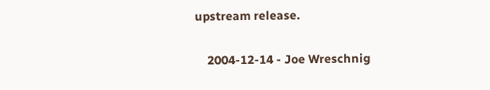upstream release.

    2004-12-14 - Joe Wreschnig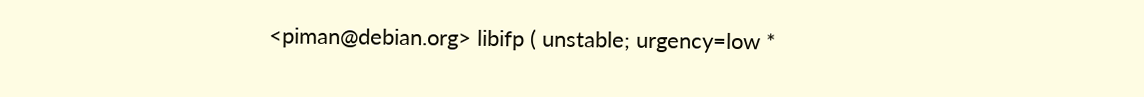<piman@debian.org> libifp ( unstable; urgency=low *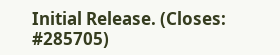Initial Release. (Closes: #285705)